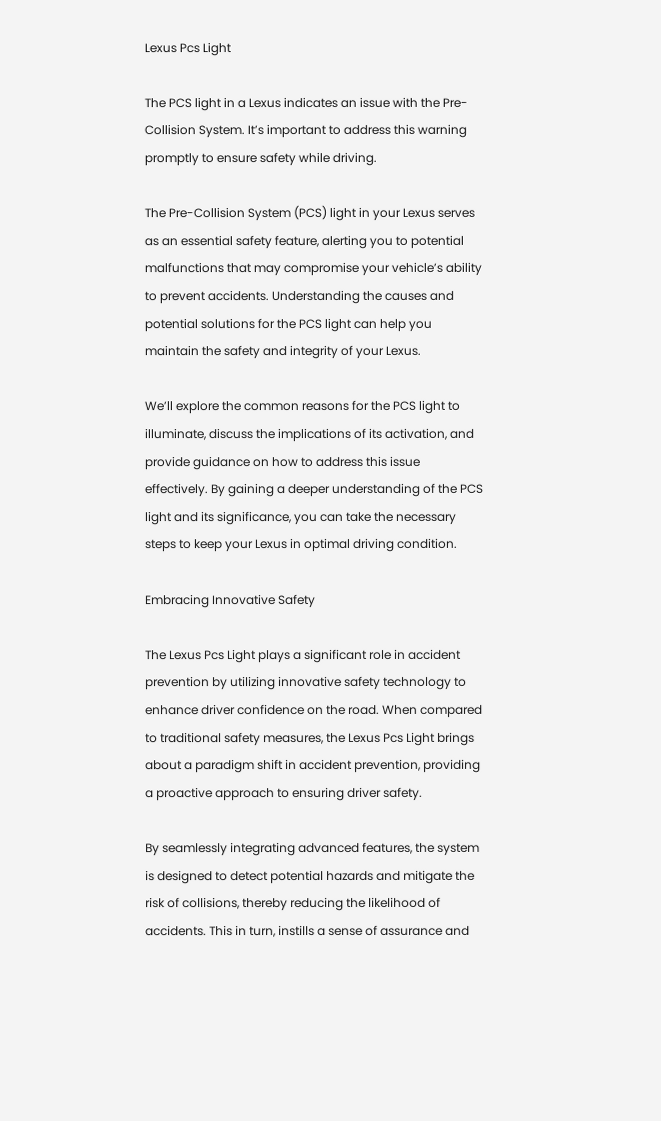Lexus Pcs Light

The PCS light in a Lexus indicates an issue with the Pre-Collision System. It’s important to address this warning promptly to ensure safety while driving.

The Pre-Collision System (PCS) light in your Lexus serves as an essential safety feature, alerting you to potential malfunctions that may compromise your vehicle’s ability to prevent accidents. Understanding the causes and potential solutions for the PCS light can help you maintain the safety and integrity of your Lexus.

We’ll explore the common reasons for the PCS light to illuminate, discuss the implications of its activation, and provide guidance on how to address this issue effectively. By gaining a deeper understanding of the PCS light and its significance, you can take the necessary steps to keep your Lexus in optimal driving condition.

Embracing Innovative Safety

The Lexus Pcs Light plays a significant role in accident prevention by utilizing innovative safety technology to enhance driver confidence on the road. When compared to traditional safety measures, the Lexus Pcs Light brings about a paradigm shift in accident prevention, providing a proactive approach to ensuring driver safety.

By seamlessly integrating advanced features, the system is designed to detect potential hazards and mitigate the risk of collisions, thereby reducing the likelihood of accidents. This in turn, instills a sense of assurance and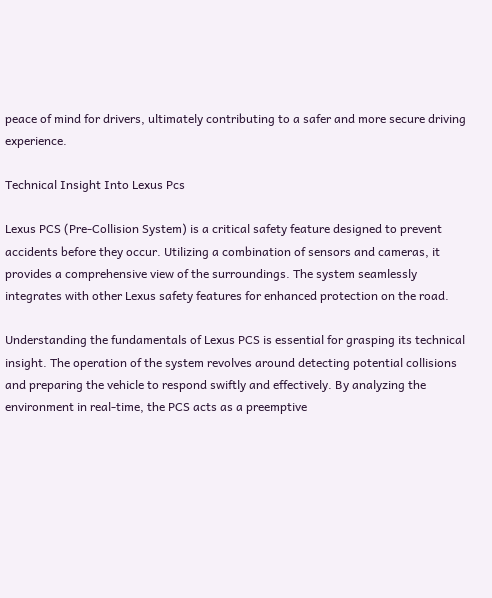peace of mind for drivers, ultimately contributing to a safer and more secure driving experience.

Technical Insight Into Lexus Pcs

Lexus PCS (Pre-Collision System) is a critical safety feature designed to prevent accidents before they occur. Utilizing a combination of sensors and cameras, it provides a comprehensive view of the surroundings. The system seamlessly integrates with other Lexus safety features for enhanced protection on the road.

Understanding the fundamentals of Lexus PCS is essential for grasping its technical insight. The operation of the system revolves around detecting potential collisions and preparing the vehicle to respond swiftly and effectively. By analyzing the environment in real-time, the PCS acts as a preemptive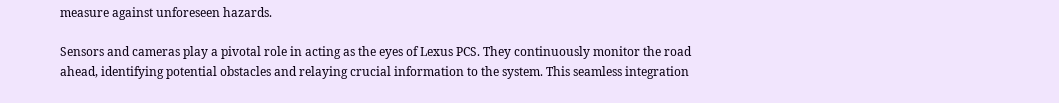measure against unforeseen hazards.

Sensors and cameras play a pivotal role in acting as the eyes of Lexus PCS. They continuously monitor the road ahead, identifying potential obstacles and relaying crucial information to the system. This seamless integration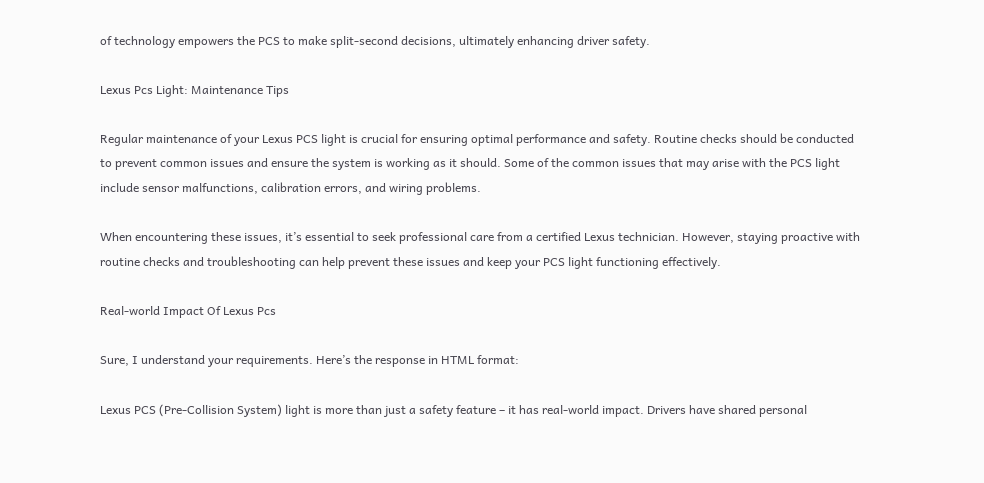of technology empowers the PCS to make split-second decisions, ultimately enhancing driver safety.

Lexus Pcs Light: Maintenance Tips

Regular maintenance of your Lexus PCS light is crucial for ensuring optimal performance and safety. Routine checks should be conducted to prevent common issues and ensure the system is working as it should. Some of the common issues that may arise with the PCS light include sensor malfunctions, calibration errors, and wiring problems.

When encountering these issues, it’s essential to seek professional care from a certified Lexus technician. However, staying proactive with routine checks and troubleshooting can help prevent these issues and keep your PCS light functioning effectively.

Real-world Impact Of Lexus Pcs

Sure, I understand your requirements. Here’s the response in HTML format:

Lexus PCS (Pre-Collision System) light is more than just a safety feature – it has real-world impact. Drivers have shared personal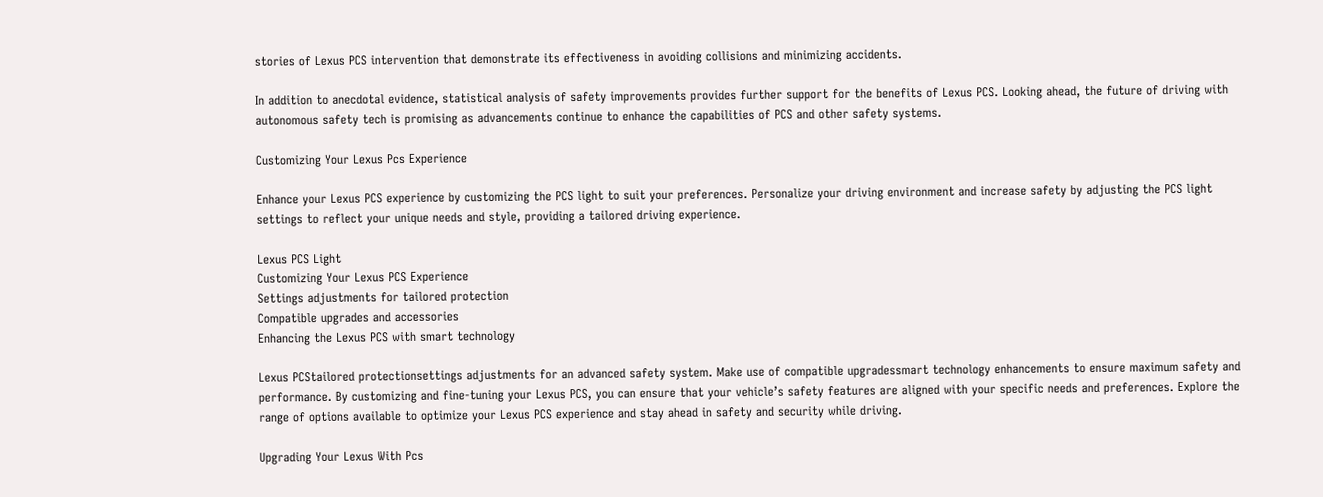stories of Lexus PCS intervention that demonstrate its effectiveness in avoiding collisions and minimizing accidents.

In addition to anecdotal evidence, statistical analysis of safety improvements provides further support for the benefits of Lexus PCS. Looking ahead, the future of driving with autonomous safety tech is promising as advancements continue to enhance the capabilities of PCS and other safety systems.

Customizing Your Lexus Pcs Experience

Enhance your Lexus PCS experience by customizing the PCS light to suit your preferences. Personalize your driving environment and increase safety by adjusting the PCS light settings to reflect your unique needs and style, providing a tailored driving experience.

Lexus PCS Light
Customizing Your Lexus PCS Experience
Settings adjustments for tailored protection
Compatible upgrades and accessories
Enhancing the Lexus PCS with smart technology

Lexus PCStailored protectionsettings adjustments for an advanced safety system. Make use of compatible upgradessmart technology enhancements to ensure maximum safety and performance. By customizing and fine-tuning your Lexus PCS, you can ensure that your vehicle’s safety features are aligned with your specific needs and preferences. Explore the range of options available to optimize your Lexus PCS experience and stay ahead in safety and security while driving.

Upgrading Your Lexus With Pcs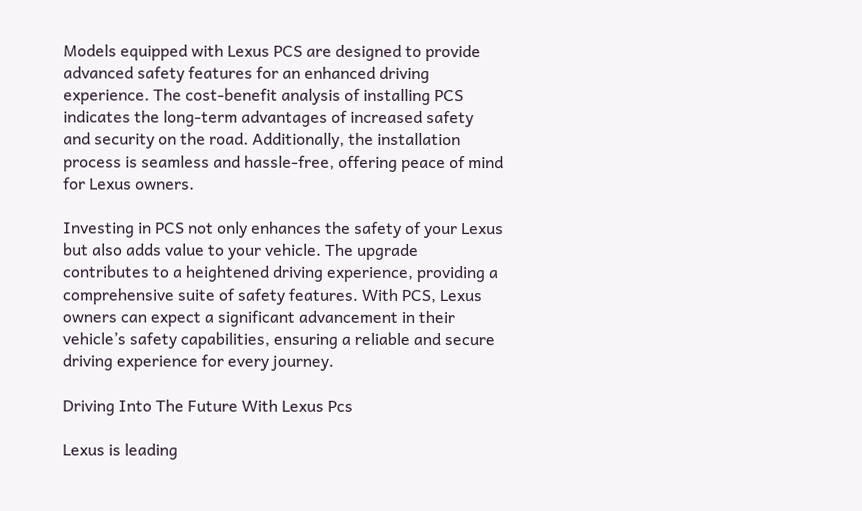Models equipped with Lexus PCS are designed to provide advanced safety features for an enhanced driving experience. The cost-benefit analysis of installing PCS indicates the long-term advantages of increased safety and security on the road. Additionally, the installation process is seamless and hassle-free, offering peace of mind for Lexus owners.

Investing in PCS not only enhances the safety of your Lexus but also adds value to your vehicle. The upgrade contributes to a heightened driving experience, providing a comprehensive suite of safety features. With PCS, Lexus owners can expect a significant advancement in their vehicle’s safety capabilities, ensuring a reliable and secure driving experience for every journey.

Driving Into The Future With Lexus Pcs

Lexus is leading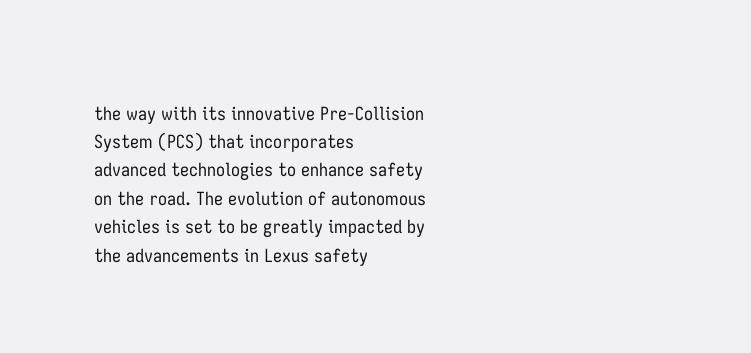the way with its innovative Pre-Collision System (PCS) that incorporates advanced technologies to enhance safety on the road. The evolution of autonomous vehicles is set to be greatly impacted by the advancements in Lexus safety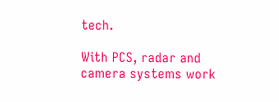tech.

With PCS, radar and camera systems work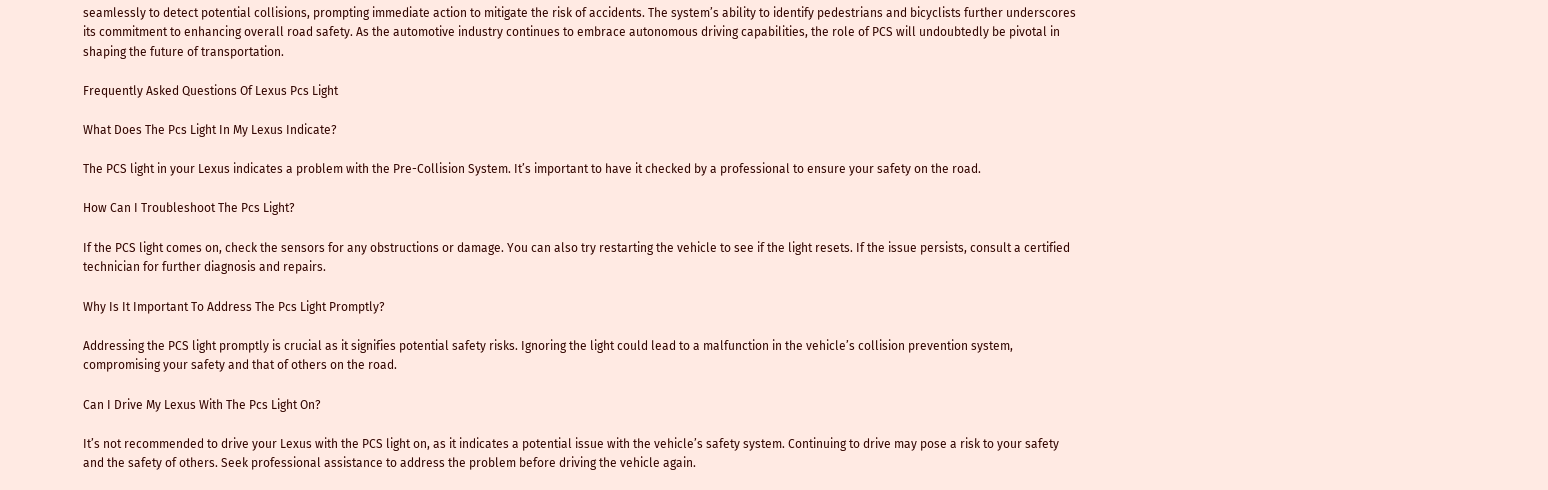seamlessly to detect potential collisions, prompting immediate action to mitigate the risk of accidents. The system’s ability to identify pedestrians and bicyclists further underscores its commitment to enhancing overall road safety. As the automotive industry continues to embrace autonomous driving capabilities, the role of PCS will undoubtedly be pivotal in shaping the future of transportation.

Frequently Asked Questions Of Lexus Pcs Light

What Does The Pcs Light In My Lexus Indicate?

The PCS light in your Lexus indicates a problem with the Pre-Collision System. It’s important to have it checked by a professional to ensure your safety on the road.

How Can I Troubleshoot The Pcs Light?

If the PCS light comes on, check the sensors for any obstructions or damage. You can also try restarting the vehicle to see if the light resets. If the issue persists, consult a certified technician for further diagnosis and repairs.

Why Is It Important To Address The Pcs Light Promptly?

Addressing the PCS light promptly is crucial as it signifies potential safety risks. Ignoring the light could lead to a malfunction in the vehicle’s collision prevention system, compromising your safety and that of others on the road.

Can I Drive My Lexus With The Pcs Light On?

It’s not recommended to drive your Lexus with the PCS light on, as it indicates a potential issue with the vehicle’s safety system. Continuing to drive may pose a risk to your safety and the safety of others. Seek professional assistance to address the problem before driving the vehicle again.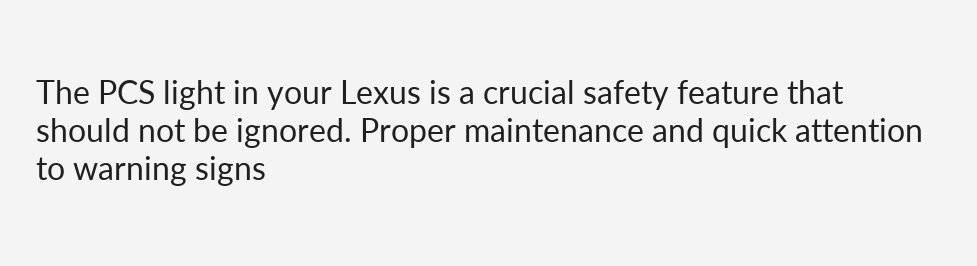The PCS light in your Lexus is a crucial safety feature that should not be ignored. Proper maintenance and quick attention to warning signs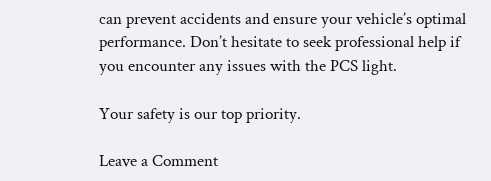can prevent accidents and ensure your vehicle’s optimal performance. Don’t hesitate to seek professional help if you encounter any issues with the PCS light.

Your safety is our top priority.

Leave a Comment